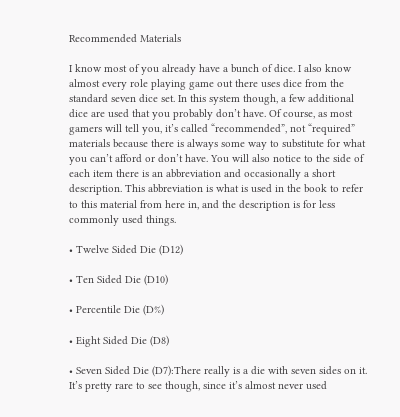Recommended Materials

I know most of you already have a bunch of dice. I also know almost every role playing game out there uses dice from the standard seven dice set. In this system though, a few additional dice are used that you probably don’t have. Of course, as most gamers will tell you, it’s called “recommended”, not “required” materials because there is always some way to substitute for what you can’t afford or don’t have. You will also notice to the side of each item there is an abbreviation and occasionally a short description. This abbreviation is what is used in the book to refer to this material from here in, and the description is for less commonly used things.

• Twelve Sided Die (D12)

• Ten Sided Die (D10)

• Percentile Die (D%)

• Eight Sided Die (D8)

• Seven Sided Die (D7):There really is a die with seven sides on it. It’s pretty rare to see though, since it’s almost never used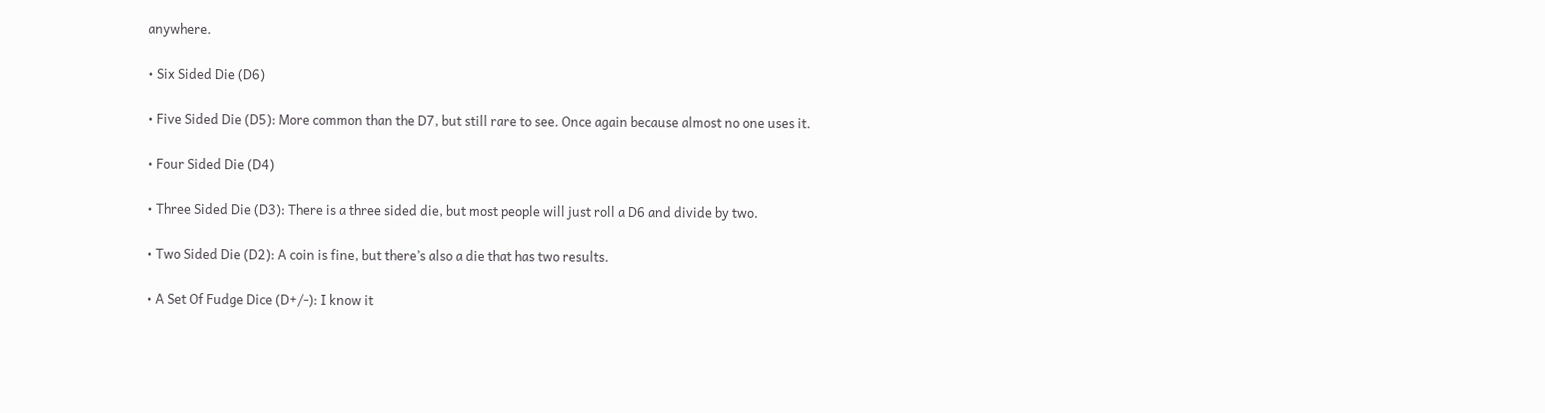anywhere.

• Six Sided Die (D6)

• Five Sided Die (D5): More common than the D7, but still rare to see. Once again because almost no one uses it.

• Four Sided Die (D4)

• Three Sided Die (D3): There is a three sided die, but most people will just roll a D6 and divide by two.

• Two Sided Die (D2): A coin is fine, but there’s also a die that has two results.

• A Set Of Fudge Dice (D+/-): I know it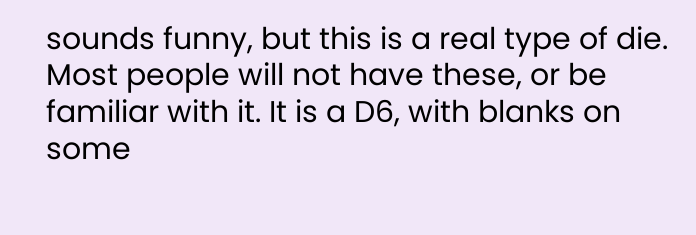sounds funny, but this is a real type of die. Most people will not have these, or be familiar with it. It is a D6, with blanks on some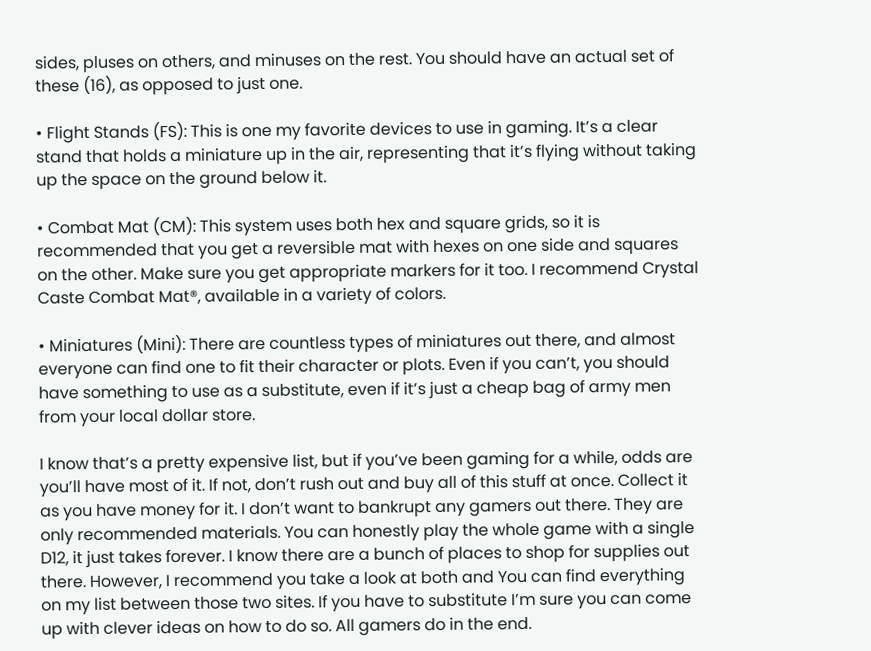sides, pluses on others, and minuses on the rest. You should have an actual set of these (16), as opposed to just one.

• Flight Stands (FS): This is one my favorite devices to use in gaming. It’s a clear stand that holds a miniature up in the air, representing that it’s flying without taking up the space on the ground below it.

• Combat Mat (CM): This system uses both hex and square grids, so it is recommended that you get a reversible mat with hexes on one side and squares on the other. Make sure you get appropriate markers for it too. I recommend Crystal Caste Combat Mat®, available in a variety of colors.

• Miniatures (Mini): There are countless types of miniatures out there, and almost everyone can find one to fit their character or plots. Even if you can’t, you should have something to use as a substitute, even if it’s just a cheap bag of army men from your local dollar store.

I know that’s a pretty expensive list, but if you’ve been gaming for a while, odds are you’ll have most of it. If not, don’t rush out and buy all of this stuff at once. Collect it as you have money for it. I don’t want to bankrupt any gamers out there. They are only recommended materials. You can honestly play the whole game with a single D12, it just takes forever. I know there are a bunch of places to shop for supplies out there. However, I recommend you take a look at both and You can find everything on my list between those two sites. If you have to substitute I’m sure you can come up with clever ideas on how to do so. All gamers do in the end.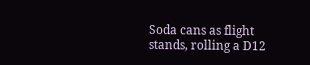Soda cans as flight stands, rolling a D12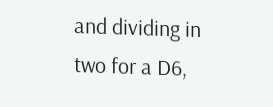and dividing in two for a D6,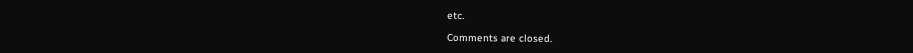etc.

Comments are closed.